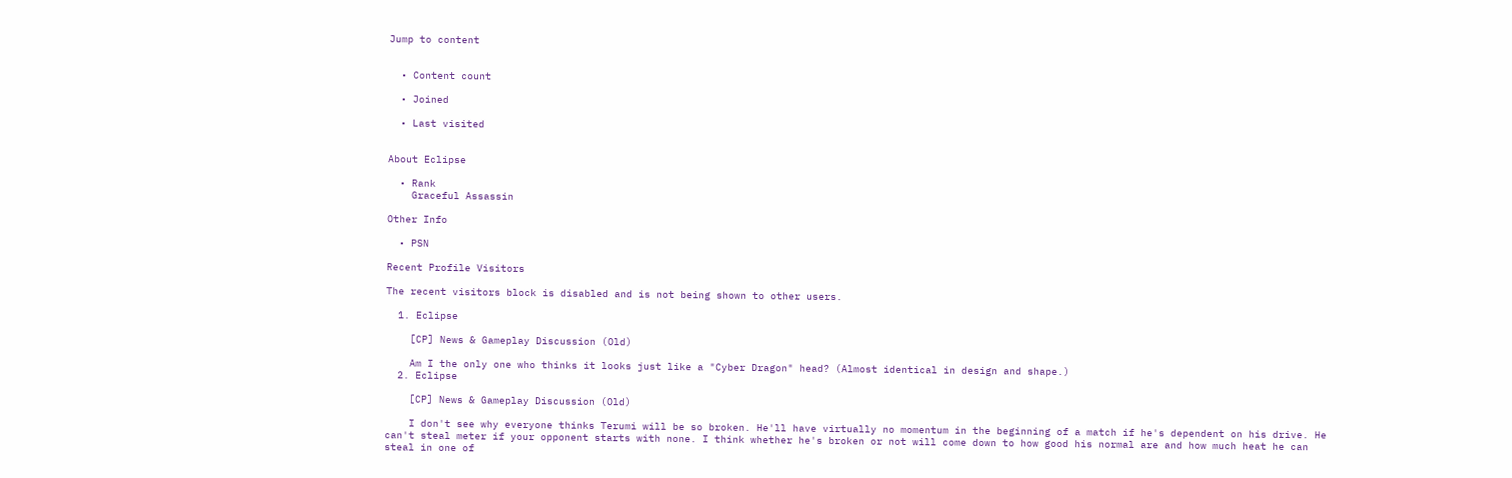Jump to content


  • Content count

  • Joined

  • Last visited


About Eclipse

  • Rank
    Graceful Assassin

Other Info

  • PSN

Recent Profile Visitors

The recent visitors block is disabled and is not being shown to other users.

  1. Eclipse

    [CP] News & Gameplay Discussion (Old)

    Am I the only one who thinks it looks just like a "Cyber Dragon" head? (Almost identical in design and shape.)
  2. Eclipse

    [CP] News & Gameplay Discussion (Old)

    I don't see why everyone thinks Terumi will be so broken. He'll have virtually no momentum in the beginning of a match if he's dependent on his drive. He can't steal meter if your opponent starts with none. I think whether he's broken or not will come down to how good his normal are and how much heat he can steal in one of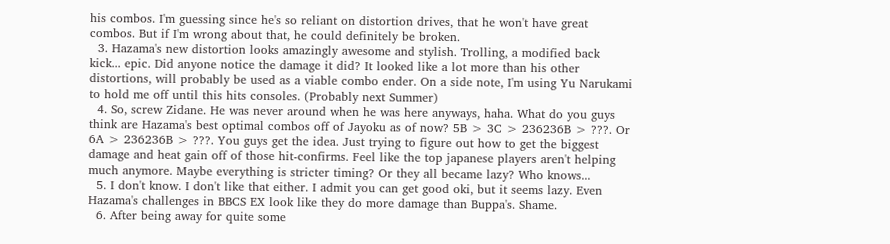his combos. I'm guessing since he's so reliant on distortion drives, that he won't have great combos. But if I'm wrong about that, he could definitely be broken.
  3. Hazama's new distortion looks amazingly awesome and stylish. Trolling, a modified back kick... epic. Did anyone notice the damage it did? It looked like a lot more than his other distortions, will probably be used as a viable combo ender. On a side note, I'm using Yu Narukami to hold me off until this hits consoles. (Probably next Summer)
  4. So, screw Zidane. He was never around when he was here anyways, haha. What do you guys think are Hazama's best optimal combos off of Jayoku as of now? 5B > 3C > 236236B > ???. Or 6A > 236236B > ???. You guys get the idea. Just trying to figure out how to get the biggest damage and heat gain off of those hit-confirms. Feel like the top japanese players aren't helping much anymore. Maybe everything is stricter timing? Or they all became lazy? Who knows...
  5. I don't know. I don't like that either. I admit you can get good oki, but it seems lazy. Even Hazama's challenges in BBCS EX look like they do more damage than Buppa's. Shame.
  6. After being away for quite some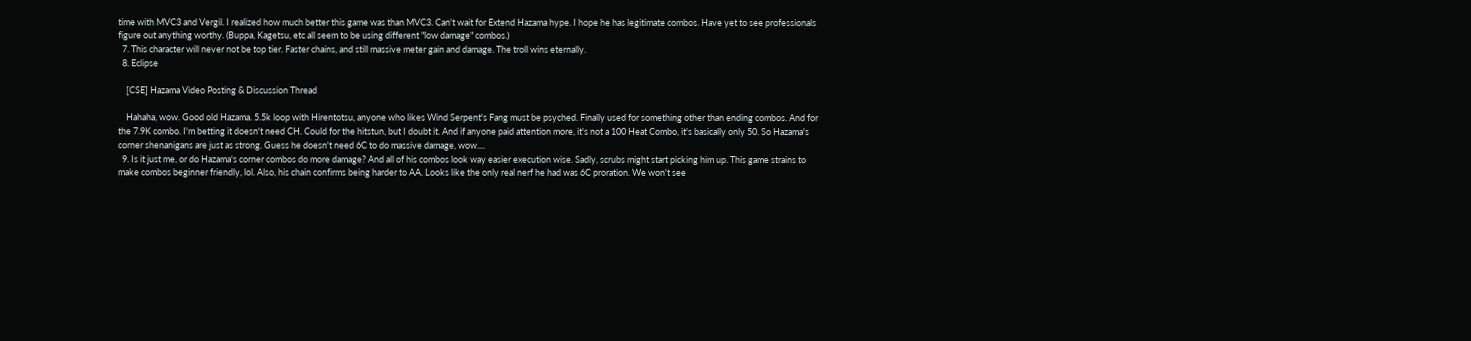time with MVC3 and Vergil. I realized how much better this game was than MVC3. Can't wait for Extend Hazama hype. I hope he has legitimate combos. Have yet to see professionals figure out anything worthy. (Buppa, Kagetsu, etc all seem to be using different "low damage" combos.)
  7. This character will never not be top tier. Faster chains, and still massive meter gain and damage. The troll wins eternally.
  8. Eclipse

    [CSE] Hazama Video Posting & Discussion Thread

    Hahaha, wow. Good old Hazama. 5.5k loop with Hirentotsu, anyone who likes Wind Serpent's Fang must be psyched. Finally used for something other than ending combos. And for the 7.9K combo. I'm betting it doesn't need CH. Could for the hitstun, but I doubt it. And if anyone paid attention more, it's not a 100 Heat Combo, it's basically only 50. So Hazama's corner shenanigans are just as strong. Guess he doesn't need 6C to do massive damage, wow....
  9. Is it just me, or do Hazama's corner combos do more damage? And all of his combos look way easier execution wise. Sadly, scrubs might start picking him up. This game strains to make combos beginner friendly, lol. Also, his chain confirms being harder to AA. Looks like the only real nerf he had was 6C proration. We won't see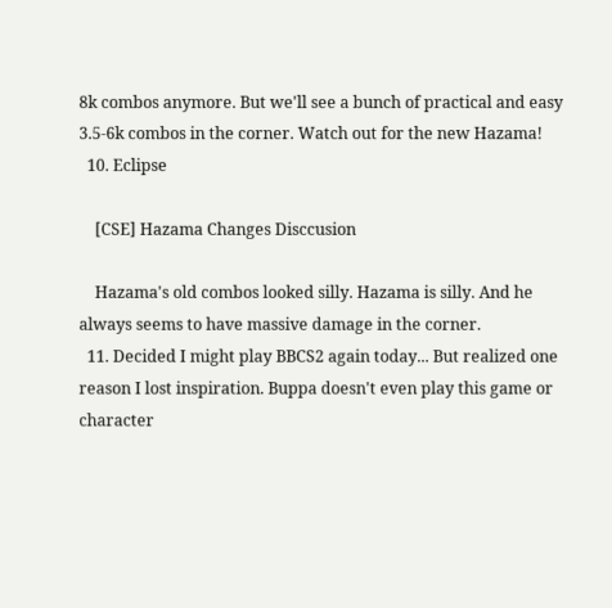8k combos anymore. But we'll see a bunch of practical and easy 3.5-6k combos in the corner. Watch out for the new Hazama!
  10. Eclipse

    [CSE] Hazama Changes Disccusion

    Hazama's old combos looked silly. Hazama is silly. And he always seems to have massive damage in the corner.
  11. Decided I might play BBCS2 again today... But realized one reason I lost inspiration. Buppa doesn't even play this game or character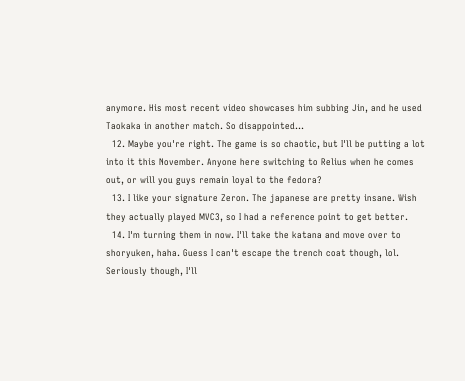anymore. His most recent video showcases him subbing Jin, and he used Taokaka in another match. So disappointed...
  12. Maybe you're right. The game is so chaotic, but I'll be putting a lot into it this November. Anyone here switching to Relius when he comes out, or will you guys remain loyal to the fedora?
  13. I like your signature Zeron. The japanese are pretty insane. Wish they actually played MVC3, so I had a reference point to get better.
  14. I'm turning them in now. I'll take the katana and move over to shoryuken, haha. Guess I can't escape the trench coat though, lol. Seriously though, I'll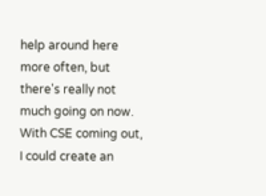help around here more often, but there's really not much going on now. With CSE coming out, I could create an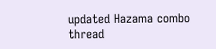updated Hazama combo thread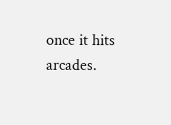once it hits arcades.